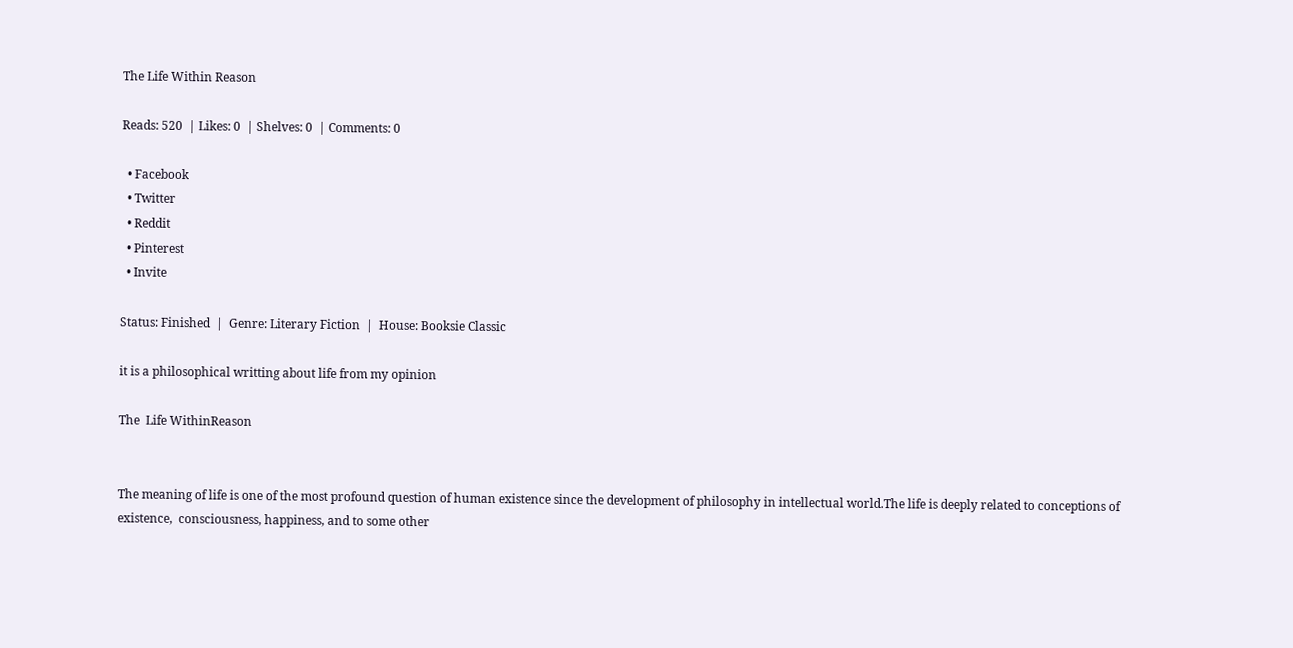The Life Within Reason

Reads: 520  | Likes: 0  | Shelves: 0  | Comments: 0

  • Facebook
  • Twitter
  • Reddit
  • Pinterest
  • Invite

Status: Finished  |  Genre: Literary Fiction  |  House: Booksie Classic

it is a philosophical writting about life from my opinion

The  Life WithinReason


The meaning of life is one of the most profound question of human existence since the development of philosophy in intellectual world.The life is deeply related to conceptions of existence,  consciousness, happiness, and to some other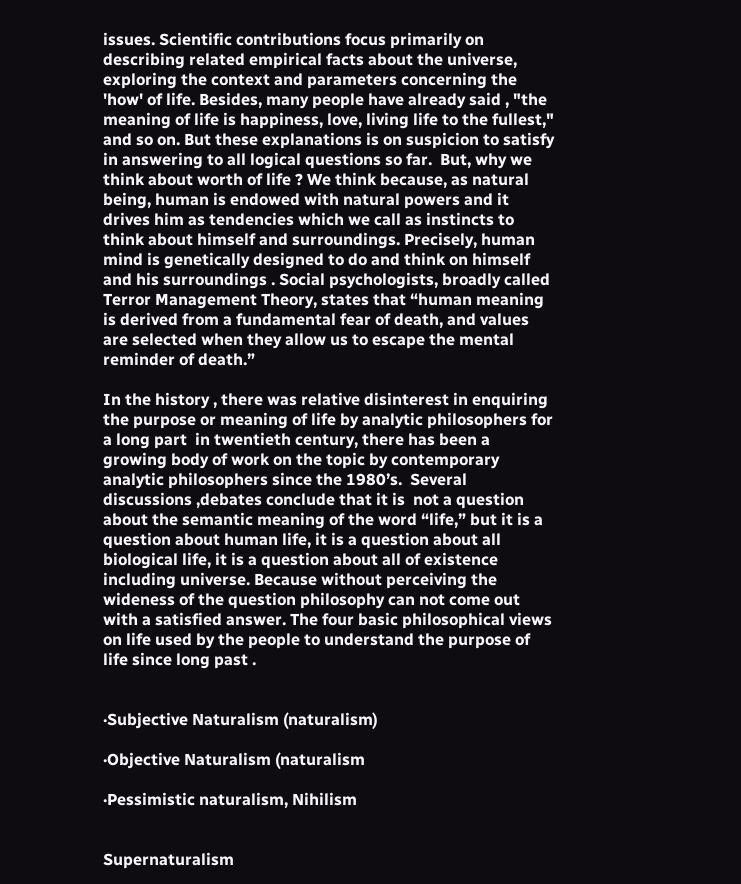issues. Scientific contributions focus primarily on describing related empirical facts about the universe, exploring the context and parameters concerning the 'how' of life. Besides, many people have already said , "the meaning of life is happiness, love, living life to the fullest," and so on. But these explanations is on suspicion to satisfy in answering to all logical questions so far.  But, why we think about worth of life ? We think because, as natural being, human is endowed with natural powers and it drives him as tendencies which we call as instincts to think about himself and surroundings. Precisely, human mind is genetically designed to do and think on himself and his surroundings . Social psychologists, broadly called Terror Management Theory, states that “human meaning is derived from a fundamental fear of death, and values are selected when they allow us to escape the mental reminder of death.”

In the history , there was relative disinterest in enquiring the purpose or meaning of life by analytic philosophers for a long part  in twentieth century, there has been a growing body of work on the topic by contemporary analytic philosophers since the 1980’s.  Several discussions ,debates conclude that it is  not a question about the semantic meaning of the word “life,” but it is a question about human life, it is a question about all biological life, it is a question about all of existence including universe. Because without perceiving the wideness of the question philosophy can not come out with a satisfied answer. The four basic philosophical views on life used by the people to understand the purpose of life since long past .


·Subjective Naturalism (naturalism)

·Objective Naturalism (naturalism

·Pessimistic naturalism, Nihilism


Supernaturalism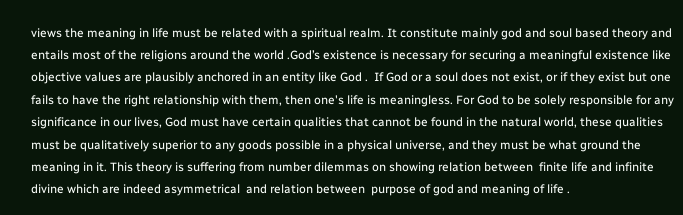views the meaning in life must be related with a spiritual realm. It constitute mainly god and soul based theory and entails most of the religions around the world .God’s existence is necessary for securing a meaningful existence like objective values are plausibly anchored in an entity like God .  If God or a soul does not exist, or if they exist but one fails to have the right relationship with them, then one's life is meaningless. For God to be solely responsible for any significance in our lives, God must have certain qualities that cannot be found in the natural world, these qualities  must be qualitatively superior to any goods possible in a physical universe, and they must be what ground the meaning in it. This theory is suffering from number dilemmas on showing relation between  finite life and infinite divine which are indeed asymmetrical  and relation between  purpose of god and meaning of life .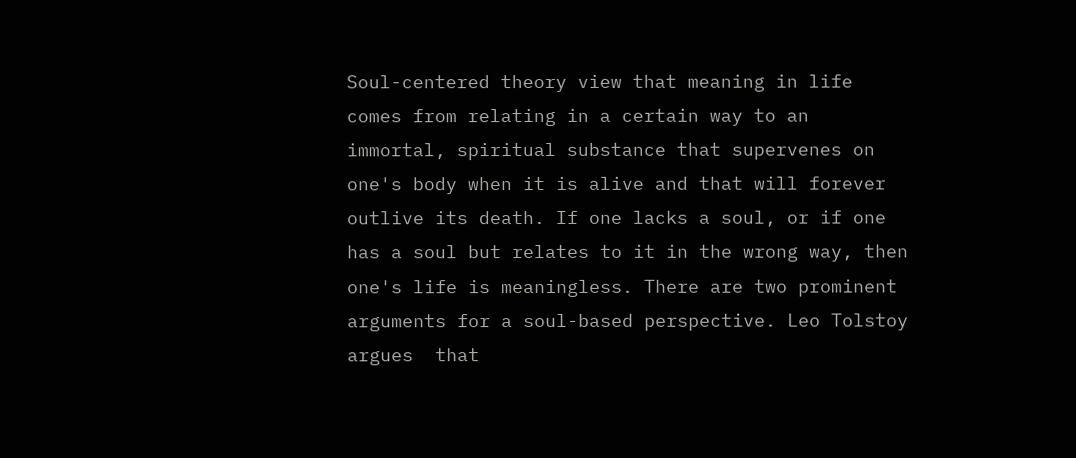Soul-centered theory view that meaning in life comes from relating in a certain way to an immortal, spiritual substance that supervenes on one's body when it is alive and that will forever outlive its death. If one lacks a soul, or if one has a soul but relates to it in the wrong way, then one's life is meaningless. There are two prominent arguments for a soul-based perspective. Leo Tolstoy argues  that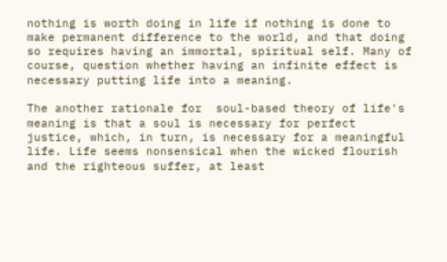nothing is worth doing in life if nothing is done to make permanent difference to the world, and that doing so requires having an immortal, spiritual self. Many of course, question whether having an infinite effect is necessary putting life into a meaning.

The another rationale for  soul-based theory of life's meaning is that a soul is necessary for perfect justice, which, in turn, is necessary for a meaningful life. Life seems nonsensical when the wicked flourish and the righteous suffer, at least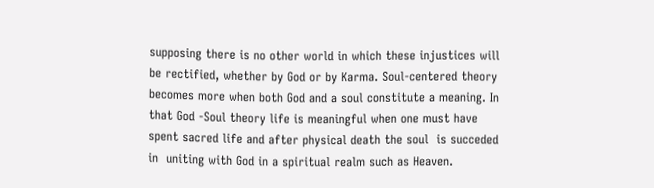supposing there is no other world in which these injustices will be rectified, whether by God or by Karma. Soul-centered theory becomes more when both God and a soul constitute a meaning. In that God -Soul theory life is meaningful when one must have spent sacred life and after physical death the soul  is succeded in  uniting with God in a spiritual realm such as Heaven.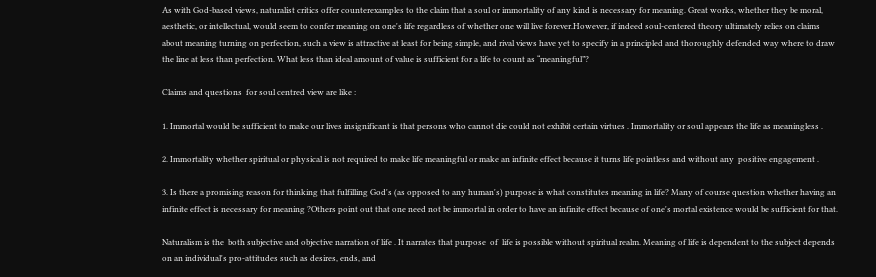As with God-based views, naturalist critics offer counterexamples to the claim that a soul or immortality of any kind is necessary for meaning. Great works, whether they be moral, aesthetic, or intellectual, would seem to confer meaning on one's life regardless of whether one will live forever.However, if indeed soul-centered theory ultimately relies on claims about meaning turning on perfection, such a view is attractive at least for being simple, and rival views have yet to specify in a principled and thoroughly defended way where to draw the line at less than perfection. What less than ideal amount of value is sufficient for a life to count as “meaningful”?

Claims and questions  for soul centred view are like :

1. Immortal would be sufficient to make our lives insignificant is that persons who cannot die could not exhibit certain virtues . Immortality or soul appears the life as meaningless .

2. Immortality whether spiritual or physical is not required to make life meaningful or make an infinite effect because it turns life pointless and without any  positive engagement .

3. Is there a promising reason for thinking that fulfilling God's (as opposed to any human's) purpose is what constitutes meaning in life? Many of course question whether having an infinite effect is necessary for meaning ?Others point out that one need not be immortal in order to have an infinite effect because of one's mortal existence would be sufficient for that.

Naturalism is the  both subjective and objective narration of life . It narrates that purpose  of  life is possible without spiritual realm. Meaning of life is dependent to the subject depends on an individual's pro-attitudes such as desires, ends, and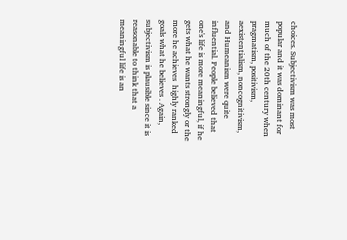choices. Subjectivism was most popular and it was dominant for much of the 20th century when pragmatism, positivism, aexistentialism, noncognitivism, and Humeanism were quite influential. People believed that  one's life is more meaningful, if he gets what he wants strongly or the more he achieves  highly ranked goals what he believes . Again,  subjectivism is plausible since it is reasonable to think that a meaningful life is an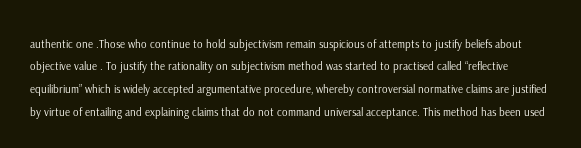authentic one .Those who continue to hold subjectivism remain suspicious of attempts to justify beliefs about objective value . To justify the rationality on subjectivism method was started to practised called “reflective equilibrium” which is widely accepted argumentative procedure, whereby controversial normative claims are justified by virtue of entailing and explaining claims that do not command universal acceptance. This method has been used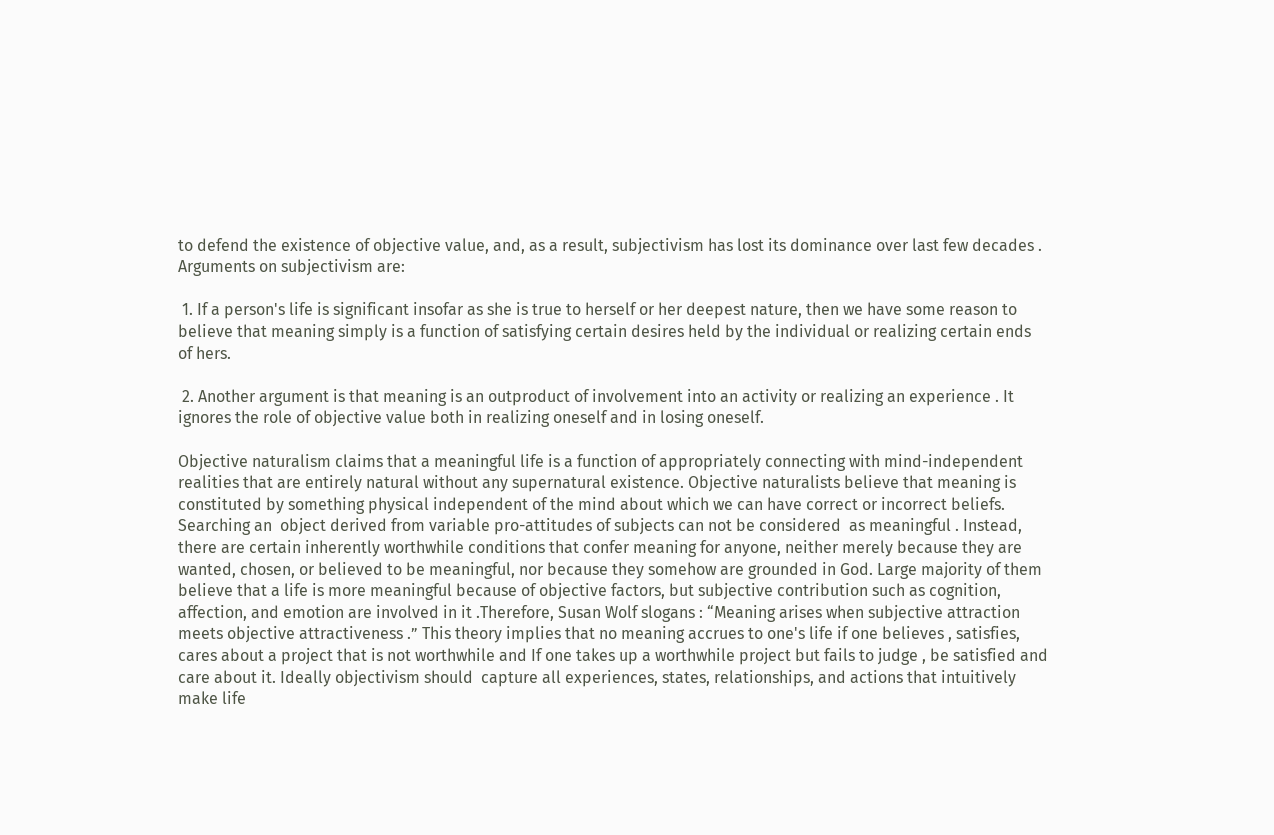to defend the existence of objective value, and, as a result, subjectivism has lost its dominance over last few decades . Arguments on subjectivism are:

 1. If a person's life is significant insofar as she is true to herself or her deepest nature, then we have some reason to believe that meaning simply is a function of satisfying certain desires held by the individual or realizing certain ends of hers.

 2. Another argument is that meaning is an outproduct of involvement into an activity or realizing an experience . It ignores the role of objective value both in realizing oneself and in losing oneself.

Objective naturalism claims that a meaningful life is a function of appropriately connecting with mind-independent realities that are entirely natural without any supernatural existence. Objective naturalists believe that meaning is constituted by something physical independent of the mind about which we can have correct or incorrect beliefs. Searching an  object derived from variable pro-attitudes of subjects can not be considered  as meaningful . Instead, there are certain inherently worthwhile conditions that confer meaning for anyone, neither merely because they are wanted, chosen, or believed to be meaningful, nor because they somehow are grounded in God. Large majority of them believe that a life is more meaningful because of objective factors, but subjective contribution such as cognition, affection, and emotion are involved in it .Therefore, Susan Wolf slogans : “Meaning arises when subjective attraction meets objective attractiveness .” This theory implies that no meaning accrues to one's life if one believes , satisfies, cares about a project that is not worthwhile and If one takes up a worthwhile project but fails to judge , be satisfied and care about it. Ideally objectivism should  capture all experiences, states, relationships, and actions that intuitively make life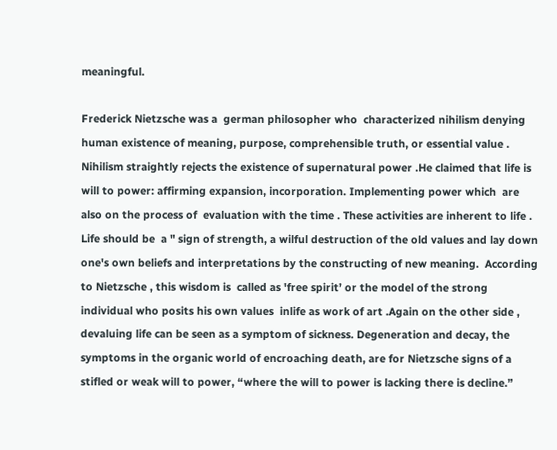meaningful.

Frederick Nietzsche was a  german philosopher who  characterized nihilism denying human existence of meaning, purpose, comprehensible truth, or essential value . Nihilism straightly rejects the existence of supernatural power .He claimed that life is will to power: affirming expansion, incorporation. Implementing power which  are also on the process of  evaluation with the time . These activities are inherent to life . Life should be  a " sign of strength, a wilful destruction of the old values and lay down one's own beliefs and interpretations by the constructing of new meaning.  According to Nietzsche , this wisdom is  called as 'free spirit’ or the model of the strong individual who posits his own values  inlife as work of art .Again on the other side ,  devaluing life can be seen as a symptom of sickness. Degeneration and decay, the symptoms in the organic world of encroaching death, are for Nietzsche signs of a stifled or weak will to power, “where the will to power is lacking there is decline.”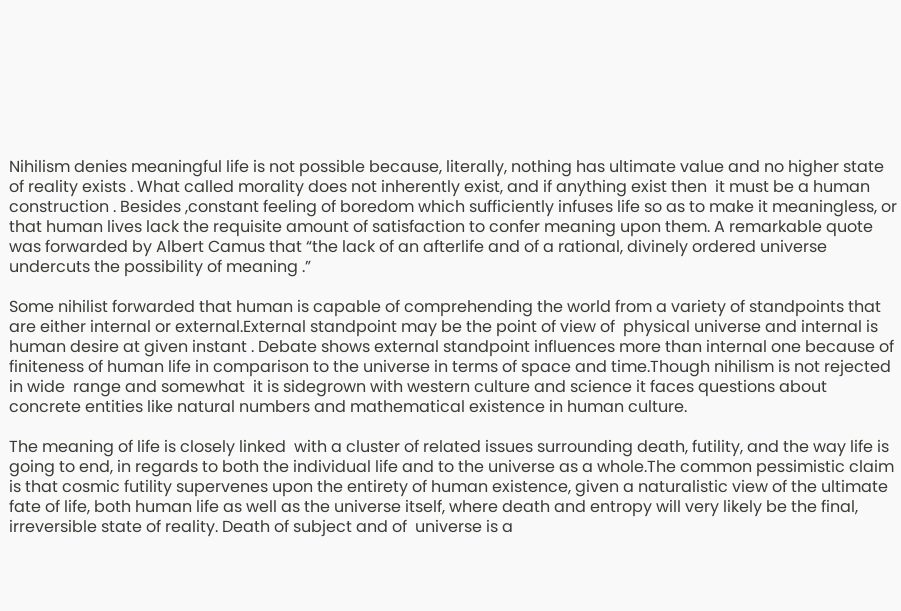Nihilism denies meaningful life is not possible because, literally, nothing has ultimate value and no higher state of reality exists . What called morality does not inherently exist, and if anything exist then  it must be a human  construction . Besides ,constant feeling of boredom which sufficiently infuses life so as to make it meaningless, or that human lives lack the requisite amount of satisfaction to confer meaning upon them. A remarkable quote was forwarded by Albert Camus that “the lack of an afterlife and of a rational, divinely ordered universe undercuts the possibility of meaning .”

Some nihilist forwarded that human is capable of comprehending the world from a variety of standpoints that are either internal or external.External standpoint may be the point of view of  physical universe and internal is human desire at given instant . Debate shows external standpoint influences more than internal one because of finiteness of human life in comparison to the universe in terms of space and time.Though nihilism is not rejected in wide  range and somewhat  it is sidegrown with western culture and science it faces questions about concrete entities like natural numbers and mathematical existence in human culture.

The meaning of life is closely linked  with a cluster of related issues surrounding death, futility, and the way life is going to end, in regards to both the individual life and to the universe as a whole.The common pessimistic claim is that cosmic futility supervenes upon the entirety of human existence, given a naturalistic view of the ultimate fate of life, both human life as well as the universe itself, where death and entropy will very likely be the final, irreversible state of reality. Death of subject and of  universe is a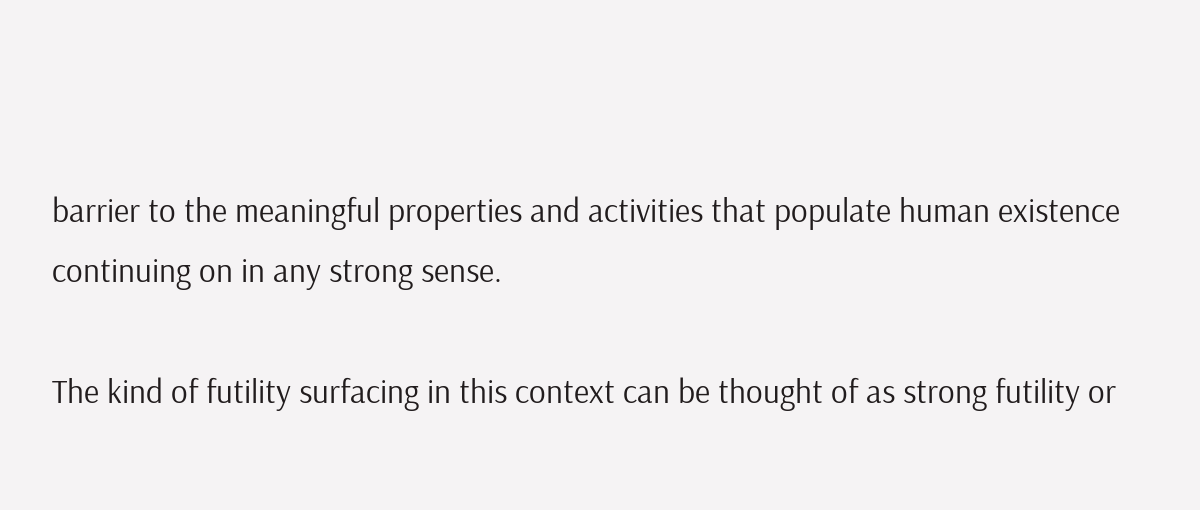barrier to the meaningful properties and activities that populate human existence continuing on in any strong sense.

The kind of futility surfacing in this context can be thought of as strong futility or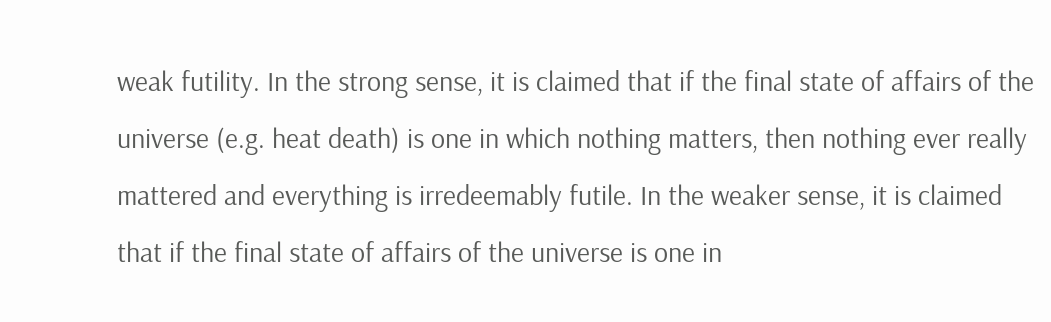weak futility. In the strong sense, it is claimed that if the final state of affairs of the universe (e.g. heat death) is one in which nothing matters, then nothing ever really mattered and everything is irredeemably futile. In the weaker sense, it is claimed that if the final state of affairs of the universe is one in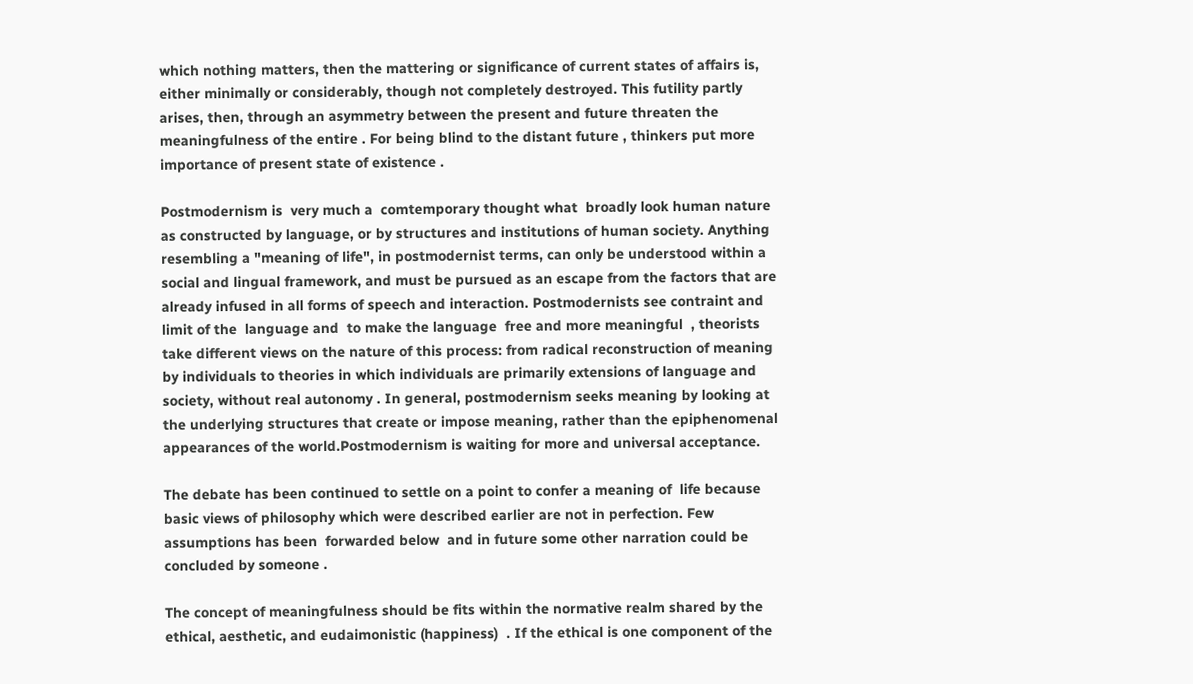which nothing matters, then the mattering or significance of current states of affairs is, either minimally or considerably, though not completely destroyed. This futility partly arises, then, through an asymmetry between the present and future threaten the meaningfulness of the entire . For being blind to the distant future , thinkers put more importance of present state of existence .

Postmodernism is  very much a  comtemporary thought what  broadly look human nature as constructed by language, or by structures and institutions of human society. Anything resembling a "meaning of life", in postmodernist terms, can only be understood within a social and lingual framework, and must be pursued as an escape from the factors that are already infused in all forms of speech and interaction. Postmodernists see contraint and limit of the  language and  to make the language  free and more meaningful  , theorists take different views on the nature of this process: from radical reconstruction of meaning by individuals to theories in which individuals are primarily extensions of language and society, without real autonomy . In general, postmodernism seeks meaning by looking at the underlying structures that create or impose meaning, rather than the epiphenomenal appearances of the world.Postmodernism is waiting for more and universal acceptance.

The debate has been continued to settle on a point to confer a meaning of  life because basic views of philosophy which were described earlier are not in perfection. Few assumptions has been  forwarded below  and in future some other narration could be concluded by someone .

The concept of meaningfulness should be fits within the normative realm shared by the ethical, aesthetic, and eudaimonistic (happiness)  . If the ethical is one component of the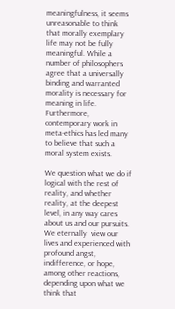meaningfulness, it seems unreasonable to think that morally exemplary life may not be fully meaningful. While a number of philosophers agree that a universally binding and warranted morality is necessary for meaning in life. Furthermore, contemporary work in meta-ethics has led many to believe that such a moral system exists.

We question what we do if logical with the rest of reality, and whether reality, at the deepest level, in any way cares about us and our pursuits. We eternally  view our lives and experienced with profound angst, indifference, or hope, among other reactions, depending upon what we think that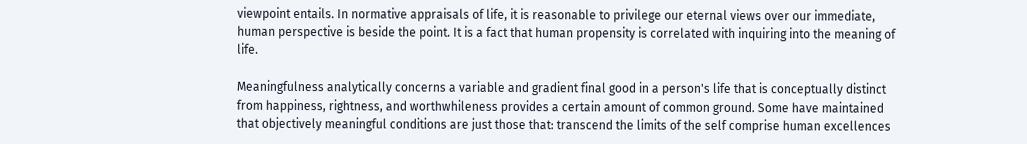viewpoint entails. In normative appraisals of life, it is reasonable to privilege our eternal views over our immediate, human perspective is beside the point. It is a fact that human propensity is correlated with inquiring into the meaning of life.

Meaningfulness analytically concerns a variable and gradient final good in a person's life that is conceptually distinct from happiness, rightness, and worthwhileness provides a certain amount of common ground. Some have maintained that objectively meaningful conditions are just those that: transcend the limits of the self comprise human excellences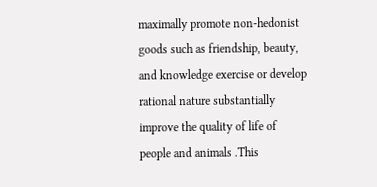maximally promote non-hedonist goods such as friendship, beauty, and knowledge exercise or develop rational nature substantially improve the quality of life of people and animals .This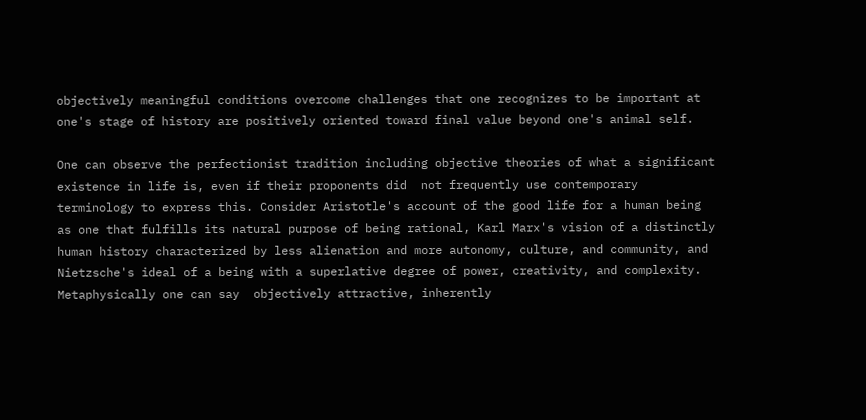objectively meaningful conditions overcome challenges that one recognizes to be important at one's stage of history are positively oriented toward final value beyond one's animal self.

One can observe the perfectionist tradition including objective theories of what a significant existence in life is, even if their proponents did  not frequently use contemporary terminology to express this. Consider Aristotle's account of the good life for a human being as one that fulfills its natural purpose of being rational, Karl Marx's vision of a distinctly human history characterized by less alienation and more autonomy, culture, and community, and Nietzsche's ideal of a being with a superlative degree of power, creativity, and complexity. Metaphysically one can say  objectively attractive, inherently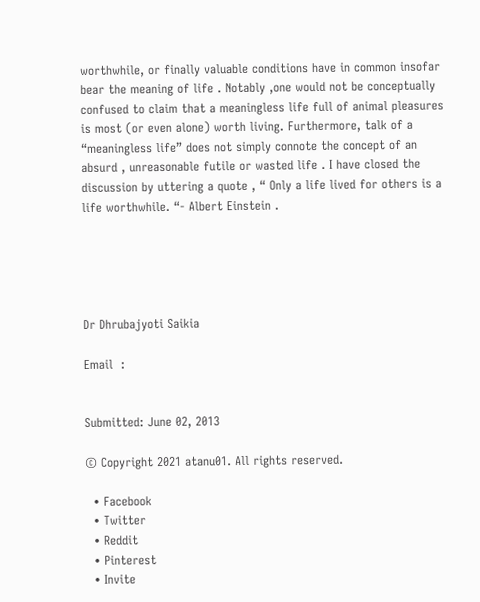worthwhile, or finally valuable conditions have in common insofar bear the meaning of life . Notably ,one would not be conceptually confused to claim that a meaningless life full of animal pleasures is most (or even alone) worth living. Furthermore, talk of a “meaningless life” does not simply connote the concept of an absurd , unreasonable futile or wasted life . I have closed the discussion by uttering a quote , “ Only a life lived for others is a life worthwhile. “- Albert Einstein .





Dr Dhrubajyoti Saikia

Email  :


Submitted: June 02, 2013

© Copyright 2021 atanu01. All rights reserved.

  • Facebook
  • Twitter
  • Reddit
  • Pinterest
  • Invite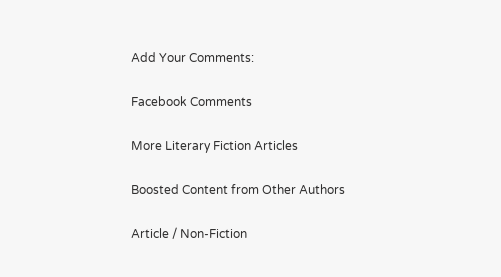Add Your Comments:

Facebook Comments

More Literary Fiction Articles

Boosted Content from Other Authors

Article / Non-Fiction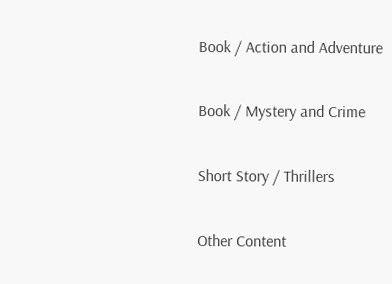Book / Action and Adventure

Book / Mystery and Crime

Short Story / Thrillers

Other Content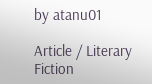by atanu01

Article / Literary Fiction